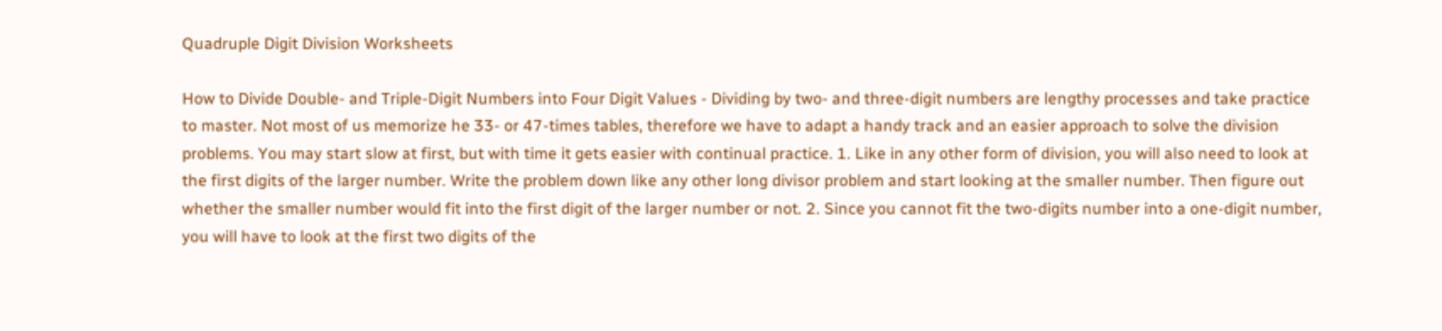Quadruple Digit Division Worksheets

How to Divide Double- and Triple-Digit Numbers into Four Digit Values - Dividing by two- and three-digit numbers are lengthy processes and take practice to master. Not most of us memorize he 33- or 47-times tables, therefore we have to adapt a handy track and an easier approach to solve the division problems. You may start slow at first, but with time it gets easier with continual practice. 1. Like in any other form of division, you will also need to look at the first digits of the larger number. Write the problem down like any other long divisor problem and start looking at the smaller number. Then figure out whether the smaller number would fit into the first digit of the larger number or not. 2. Since you cannot fit the two-digits number into a one-digit number, you will have to look at the first two digits of the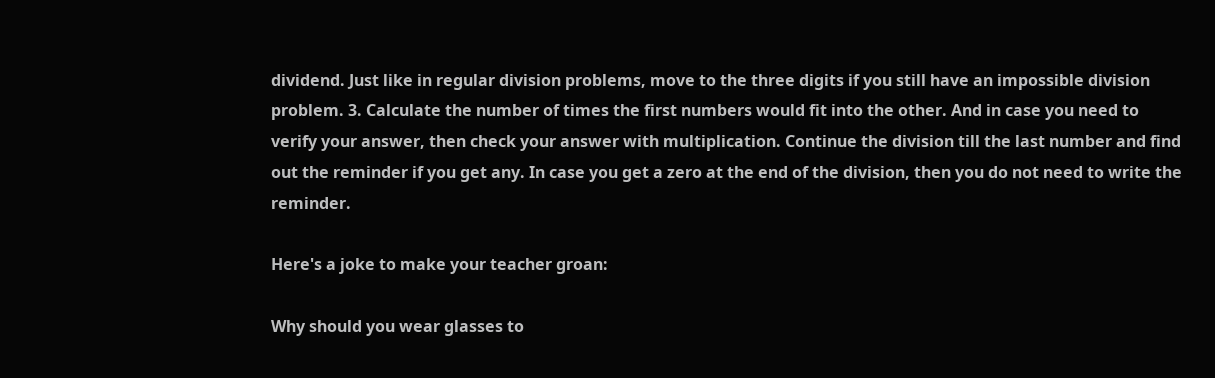dividend. Just like in regular division problems, move to the three digits if you still have an impossible division problem. 3. Calculate the number of times the first numbers would fit into the other. And in case you need to verify your answer, then check your answer with multiplication. Continue the division till the last number and find out the reminder if you get any. In case you get a zero at the end of the division, then you do not need to write the reminder.

Here's a joke to make your teacher groan:

Why should you wear glasses to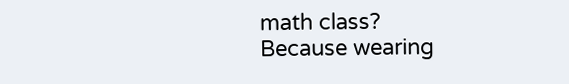math class?
Because wearing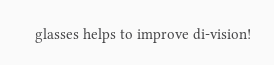glasses helps to improve di-vision!